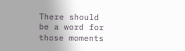There should be a word for those moments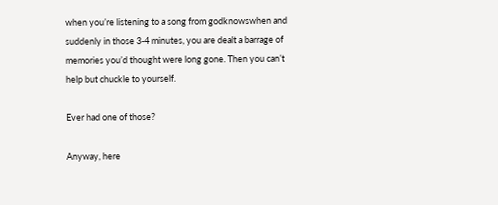when you’re listening to a song from godknowswhen and suddenly in those 3-4 minutes, you are dealt a barrage of memories you’d thought were long gone. Then you can’t help but chuckle to yourself.

Ever had one of those?

Anyway, here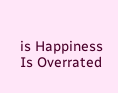is Happiness Is Overrated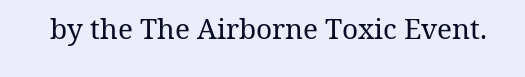by the The Airborne Toxic Event.